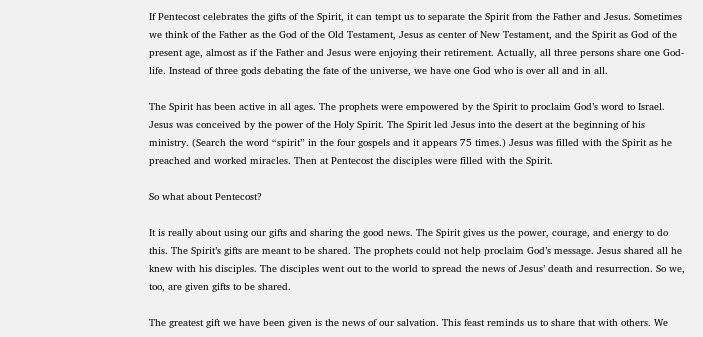If Pentecost celebrates the gifts of the Spirit, it can tempt us to separate the Spirit from the Father and Jesus. Sometimes we think of the Father as the God of the Old Testament, Jesus as center of New Testament, and the Spirit as God of the present age, almost as if the Father and Jesus were enjoying their retirement. Actually, all three persons share one God-life. Instead of three gods debating the fate of the universe, we have one God who is over all and in all.

The Spirit has been active in all ages. The prophets were empowered by the Spirit to proclaim God’s word to Israel. Jesus was conceived by the power of the Holy Spirit. The Spirit led Jesus into the desert at the beginning of his ministry. (Search the word “spirit” in the four gospels and it appears 75 times.) Jesus was filled with the Spirit as he preached and worked miracles. Then at Pentecost the disciples were filled with the Spirit.

So what about Pentecost?

It is really about using our gifts and sharing the good news. The Spirit gives us the power, courage, and energy to do this. The Spirit’s gifts are meant to be shared. The prophets could not help proclaim God’s message. Jesus shared all he knew with his disciples. The disciples went out to the world to spread the news of Jesus’ death and resurrection. So we, too, are given gifts to be shared.

The greatest gift we have been given is the news of our salvation. This feast reminds us to share that with others. We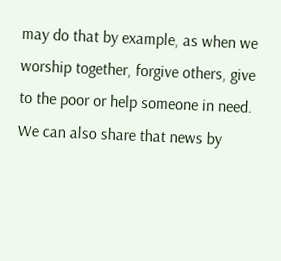may do that by example, as when we worship together, forgive others, give to the poor or help someone in need. We can also share that news by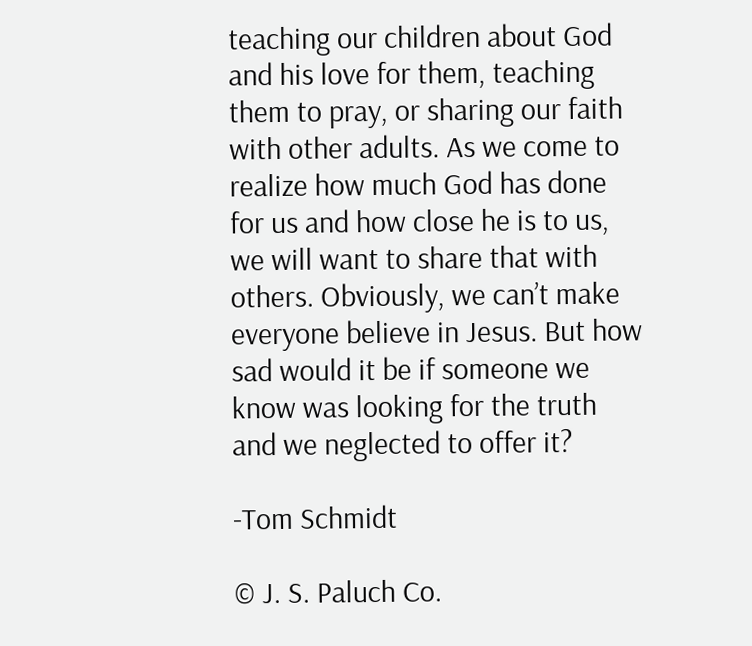teaching our children about God and his love for them, teaching them to pray, or sharing our faith with other adults. As we come to realize how much God has done for us and how close he is to us, we will want to share that with others. Obviously, we can’t make everyone believe in Jesus. But how sad would it be if someone we know was looking for the truth and we neglected to offer it?

-Tom Schmidt

© J. S. Paluch Co.